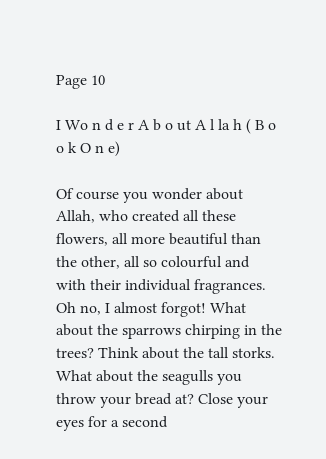Page 10

I Wo n d e r A b o ut A l la h ( B o o k O n e)

Of course you wonder about Allah, who created all these flowers, all more beautiful than the other, all so colourful and with their individual fragrances. Oh no, I almost forgot! What about the sparrows chirping in the trees? Think about the tall storks. What about the seagulls you throw your bread at? Close your eyes for a second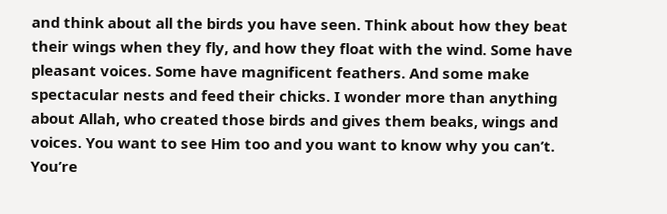and think about all the birds you have seen. Think about how they beat their wings when they fly, and how they float with the wind. Some have pleasant voices. Some have magnificent feathers. And some make spectacular nests and feed their chicks. I wonder more than anything about Allah, who created those birds and gives them beaks, wings and voices. You want to see Him too and you want to know why you can’t. You’re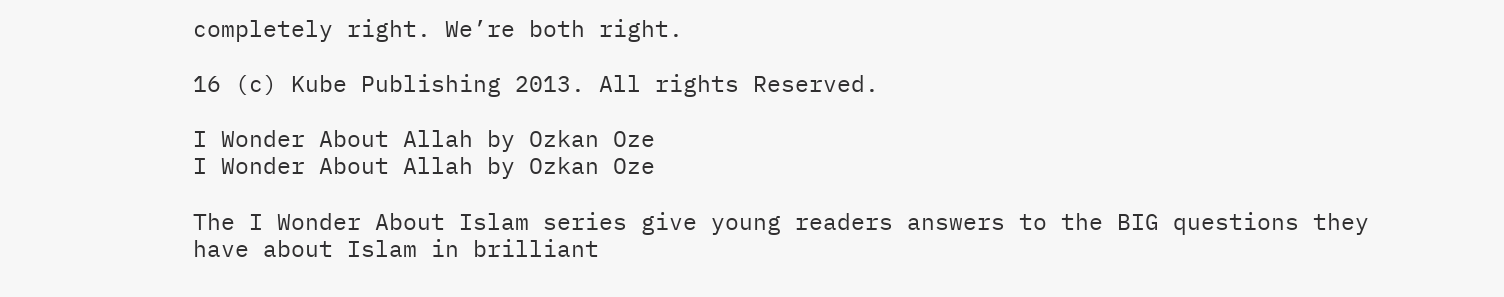completely right. We’re both right.

16 (c) Kube Publishing 2013. All rights Reserved.

I Wonder About Allah by Ozkan Oze
I Wonder About Allah by Ozkan Oze

The I Wonder About Islam series give young readers answers to the BIG questions they have about Islam in brilliant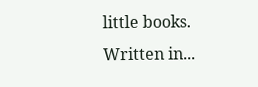little books. Written in...